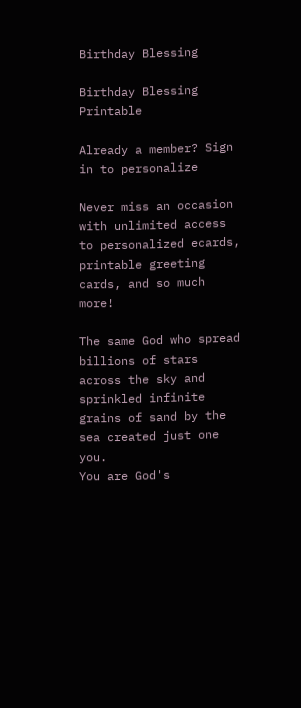Birthday Blessing

Birthday Blessing Printable

Already a member? Sign in to personalize

Never miss an occasion with unlimited access to personalized ecards, printable greeting cards, and so much more!

The same God who spread billions of stars across the sky and sprinkled infinite grains of sand by the sea created just one you.
You are God's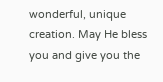wonderful, unique creation. May He bless you and give you the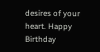desires of your heart. Happy Birthday